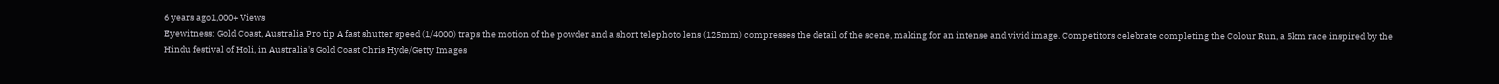6 years ago1,000+ Views
Eyewitness: Gold Coast, Australia Pro tip A fast shutter speed (1/4000) traps the motion of the powder and a short telephoto lens (125mm) compresses the detail of the scene, making for an intense and vivid image. Competitors celebrate completing the Colour Run, a 5km race inspired by the Hindu festival of Holi, in Australia's Gold Coast Chris Hyde/Getty Images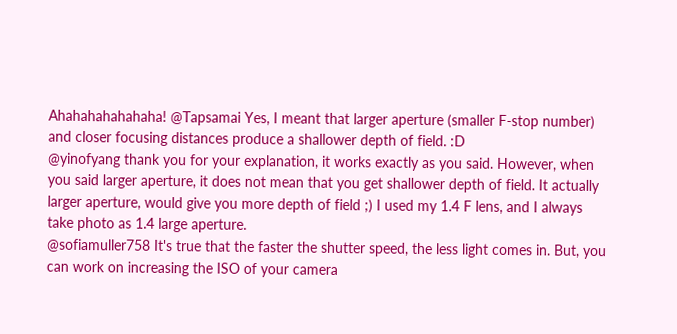Ahahahahahahaha! @Tapsamai Yes, I meant that larger aperture (smaller F-stop number) and closer focusing distances produce a shallower depth of field. :D
@yinofyang thank you for your explanation, it works exactly as you said. However, when you said larger aperture, it does not mean that you get shallower depth of field. It actually larger aperture, would give you more depth of field ;) I used my 1.4 F lens, and I always take photo as 1.4 large aperture.
@sofiamuller758 It's true that the faster the shutter speed, the less light comes in. But, you can work on increasing the ISO of your camera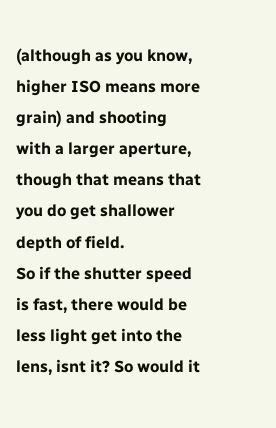(although as you know, higher ISO means more grain) and shooting with a larger aperture, though that means that you do get shallower depth of field.
So if the shutter speed is fast, there would be less light get into the lens, isnt it? So would it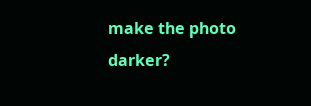make the photo darker?